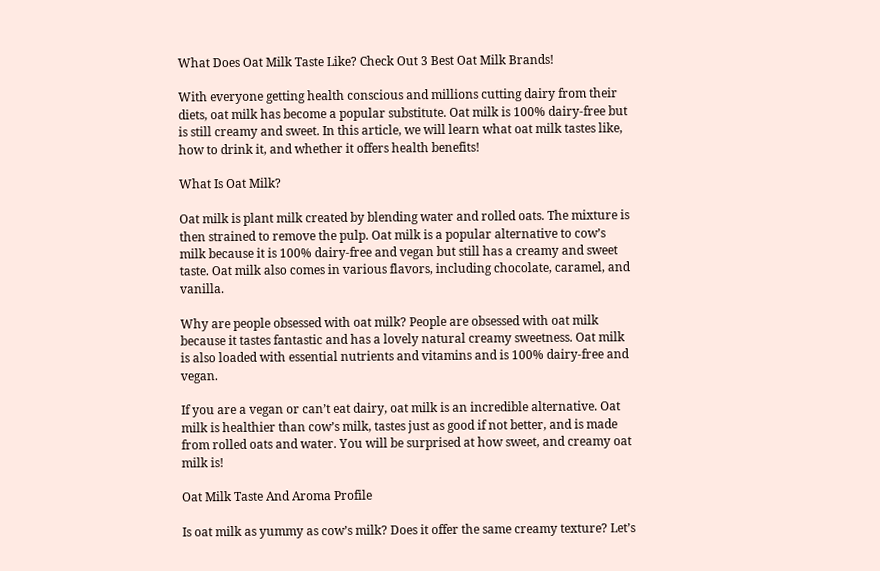What Does Oat Milk Taste Like? Check Out 3 Best Oat Milk Brands!

With everyone getting health conscious and millions cutting dairy from their diets, oat milk has become a popular substitute. Oat milk is 100% dairy-free but is still creamy and sweet. In this article, we will learn what oat milk tastes like, how to drink it, and whether it offers health benefits!

What Is Oat Milk?

Oat milk is plant milk created by blending water and rolled oats. The mixture is then strained to remove the pulp. Oat milk is a popular alternative to cow’s milk because it is 100% dairy-free and vegan but still has a creamy and sweet taste. Oat milk also comes in various flavors, including chocolate, caramel, and vanilla.

Why are people obsessed with oat milk? People are obsessed with oat milk because it tastes fantastic and has a lovely natural creamy sweetness. Oat milk is also loaded with essential nutrients and vitamins and is 100% dairy-free and vegan.

If you are a vegan or can’t eat dairy, oat milk is an incredible alternative. Oat milk is healthier than cow’s milk, tastes just as good if not better, and is made from rolled oats and water. You will be surprised at how sweet, and creamy oat milk is!

Oat Milk Taste And Aroma Profile

Is oat milk as yummy as cow’s milk? Does it offer the same creamy texture? Let’s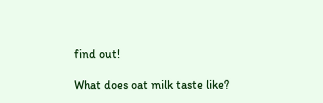find out!

What does oat milk taste like?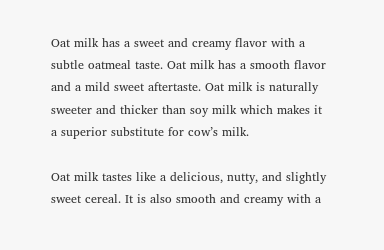Oat milk has a sweet and creamy flavor with a subtle oatmeal taste. Oat milk has a smooth flavor and a mild sweet aftertaste. Oat milk is naturally sweeter and thicker than soy milk which makes it a superior substitute for cow’s milk.

Oat milk tastes like a delicious, nutty, and slightly sweet cereal. It is also smooth and creamy with a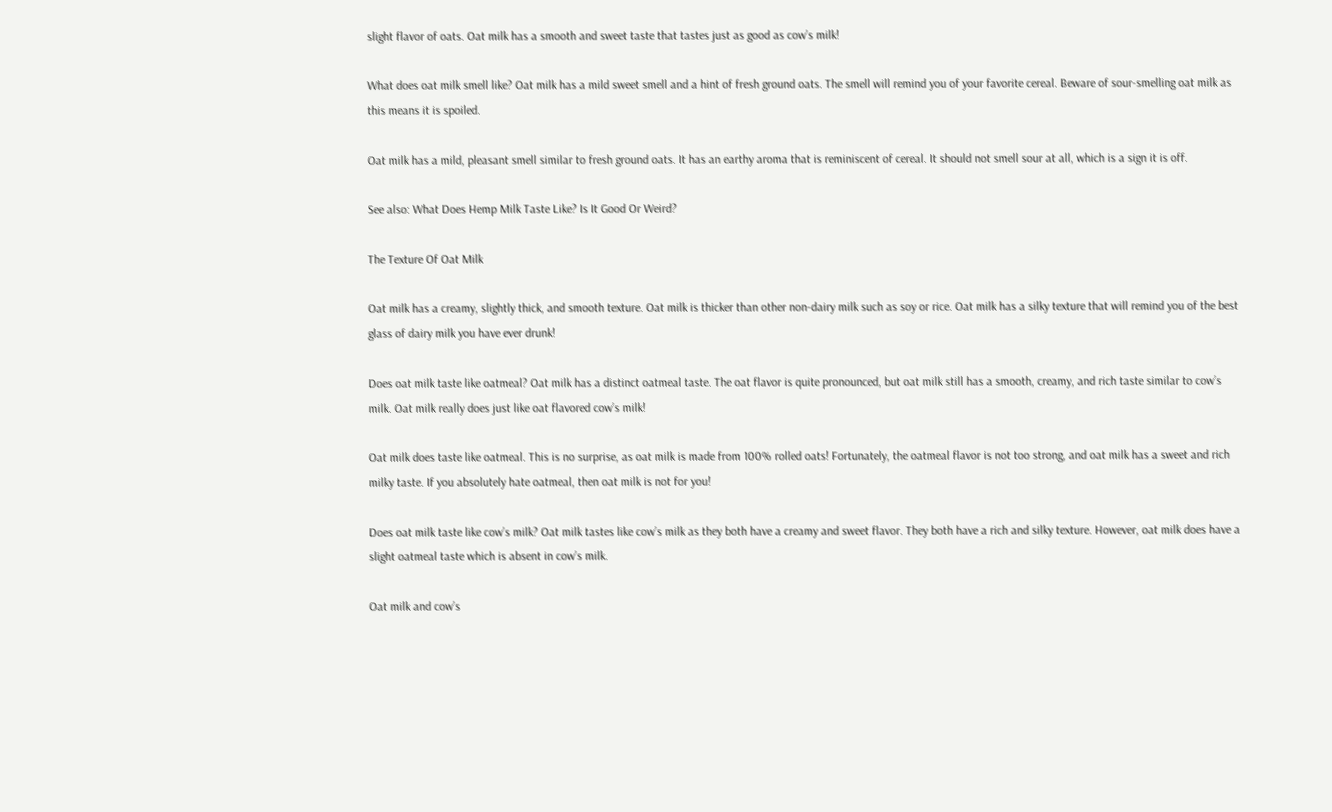slight flavor of oats. Oat milk has a smooth and sweet taste that tastes just as good as cow’s milk!

What does oat milk smell like? Oat milk has a mild sweet smell and a hint of fresh ground oats. The smell will remind you of your favorite cereal. Beware of sour-smelling oat milk as this means it is spoiled.

Oat milk has a mild, pleasant smell similar to fresh ground oats. It has an earthy aroma that is reminiscent of cereal. It should not smell sour at all, which is a sign it is off.

See also: What Does Hemp Milk Taste Like? Is It Good Or Weird?

The Texture Of Oat Milk

Oat milk has a creamy, slightly thick, and smooth texture. Oat milk is thicker than other non-dairy milk such as soy or rice. Oat milk has a silky texture that will remind you of the best glass of dairy milk you have ever drunk!

Does oat milk taste like oatmeal? Oat milk has a distinct oatmeal taste. The oat flavor is quite pronounced, but oat milk still has a smooth, creamy, and rich taste similar to cow’s milk. Oat milk really does just like oat flavored cow’s milk!

Oat milk does taste like oatmeal. This is no surprise, as oat milk is made from 100% rolled oats! Fortunately, the oatmeal flavor is not too strong, and oat milk has a sweet and rich milky taste. If you absolutely hate oatmeal, then oat milk is not for you!

Does oat milk taste like cow’s milk? Oat milk tastes like cow’s milk as they both have a creamy and sweet flavor. They both have a rich and silky texture. However, oat milk does have a slight oatmeal taste which is absent in cow’s milk.

Oat milk and cow’s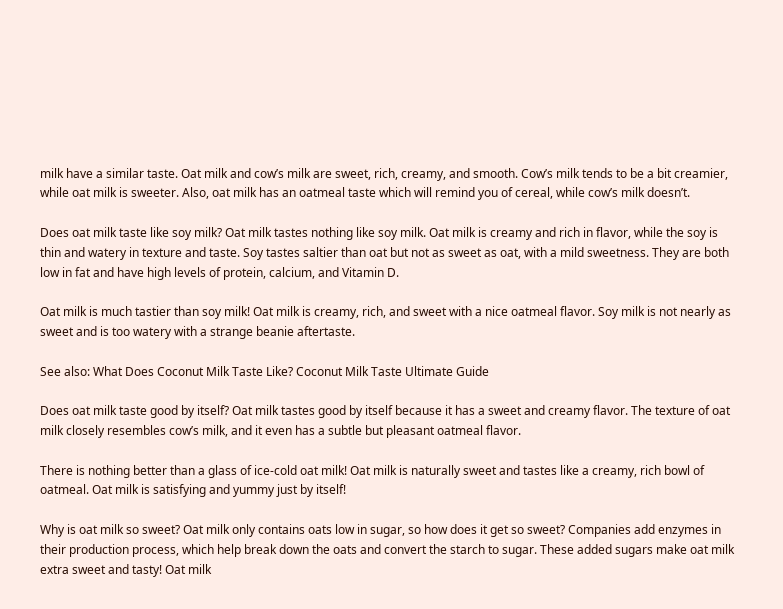milk have a similar taste. Oat milk and cow’s milk are sweet, rich, creamy, and smooth. Cow’s milk tends to be a bit creamier, while oat milk is sweeter. Also, oat milk has an oatmeal taste which will remind you of cereal, while cow’s milk doesn’t.

Does oat milk taste like soy milk? Oat milk tastes nothing like soy milk. Oat milk is creamy and rich in flavor, while the soy is thin and watery in texture and taste. Soy tastes saltier than oat but not as sweet as oat, with a mild sweetness. They are both low in fat and have high levels of protein, calcium, and Vitamin D.

Oat milk is much tastier than soy milk! Oat milk is creamy, rich, and sweet with a nice oatmeal flavor. Soy milk is not nearly as sweet and is too watery with a strange beanie aftertaste.

See also: What Does Coconut Milk Taste Like? Coconut Milk Taste Ultimate Guide

Does oat milk taste good by itself? Oat milk tastes good by itself because it has a sweet and creamy flavor. The texture of oat milk closely resembles cow’s milk, and it even has a subtle but pleasant oatmeal flavor.

There is nothing better than a glass of ice-cold oat milk! Oat milk is naturally sweet and tastes like a creamy, rich bowl of oatmeal. Oat milk is satisfying and yummy just by itself!

Why is oat milk so sweet? Oat milk only contains oats low in sugar, so how does it get so sweet? Companies add enzymes in their production process, which help break down the oats and convert the starch to sugar. These added sugars make oat milk extra sweet and tasty! Oat milk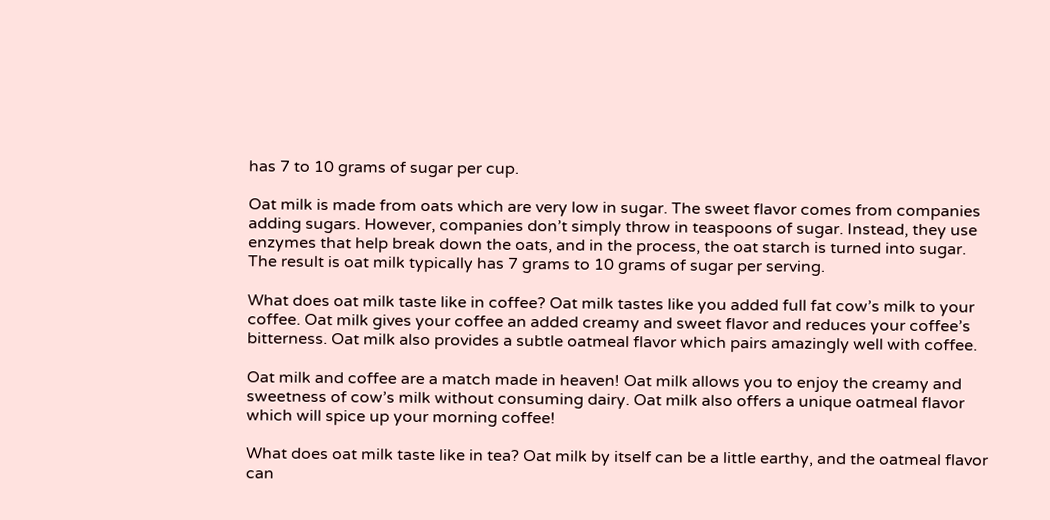has 7 to 10 grams of sugar per cup.

Oat milk is made from oats which are very low in sugar. The sweet flavor comes from companies adding sugars. However, companies don’t simply throw in teaspoons of sugar. Instead, they use enzymes that help break down the oats, and in the process, the oat starch is turned into sugar. The result is oat milk typically has 7 grams to 10 grams of sugar per serving.

What does oat milk taste like in coffee? Oat milk tastes like you added full fat cow’s milk to your coffee. Oat milk gives your coffee an added creamy and sweet flavor and reduces your coffee’s bitterness. Oat milk also provides a subtle oatmeal flavor which pairs amazingly well with coffee.

Oat milk and coffee are a match made in heaven! Oat milk allows you to enjoy the creamy and sweetness of cow’s milk without consuming dairy. Oat milk also offers a unique oatmeal flavor which will spice up your morning coffee!

What does oat milk taste like in tea? Oat milk by itself can be a little earthy, and the oatmeal flavor can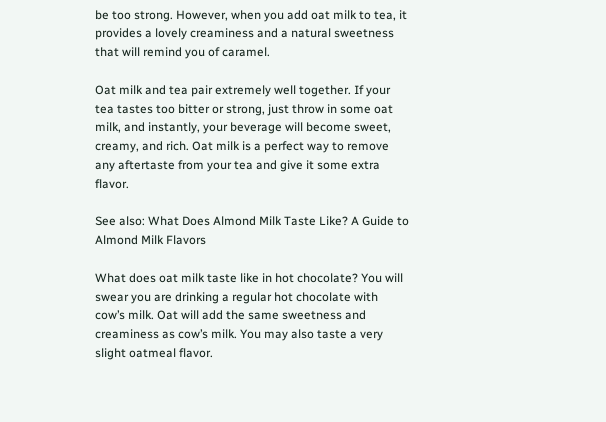be too strong. However, when you add oat milk to tea, it provides a lovely creaminess and a natural sweetness that will remind you of caramel.

Oat milk and tea pair extremely well together. If your tea tastes too bitter or strong, just throw in some oat milk, and instantly, your beverage will become sweet, creamy, and rich. Oat milk is a perfect way to remove any aftertaste from your tea and give it some extra flavor.

See also: What Does Almond Milk Taste Like? A Guide to Almond Milk Flavors

What does oat milk taste like in hot chocolate? You will swear you are drinking a regular hot chocolate with cow’s milk. Oat will add the same sweetness and creaminess as cow’s milk. You may also taste a very slight oatmeal flavor.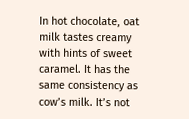In hot chocolate, oat milk tastes creamy with hints of sweet caramel. It has the same consistency as cow’s milk. It’s not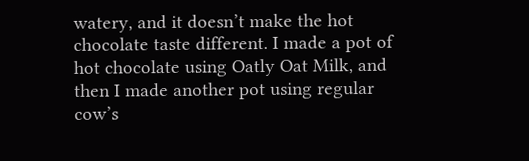watery, and it doesn’t make the hot chocolate taste different. I made a pot of hot chocolate using Oatly Oat Milk, and then I made another pot using regular cow’s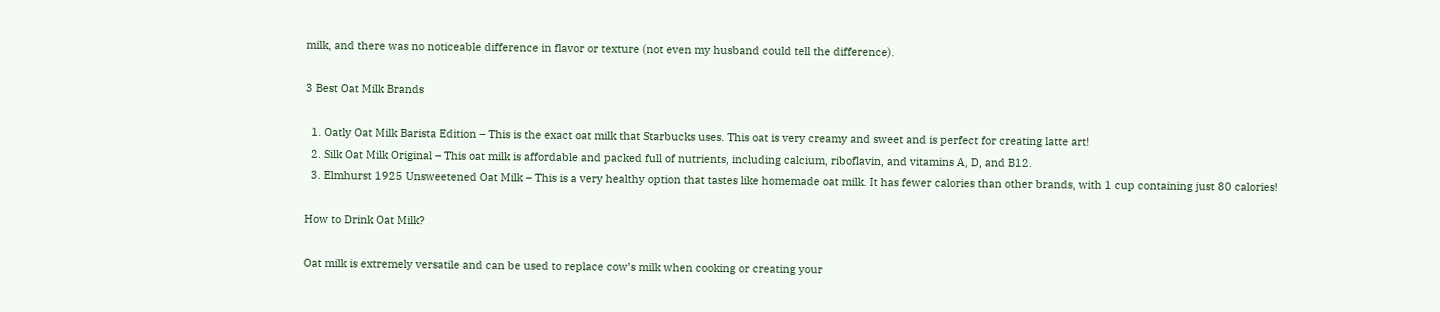milk, and there was no noticeable difference in flavor or texture (not even my husband could tell the difference).

3 Best Oat Milk Brands

  1. Oatly Oat Milk Barista Edition – This is the exact oat milk that Starbucks uses. This oat is very creamy and sweet and is perfect for creating latte art!
  2. Silk Oat Milk Original – This oat milk is affordable and packed full of nutrients, including calcium, riboflavin, and vitamins A, D, and B12.
  3. Elmhurst 1925 Unsweetened Oat Milk – This is a very healthy option that tastes like homemade oat milk. It has fewer calories than other brands, with 1 cup containing just 80 calories!

How to Drink Oat Milk?

Oat milk is extremely versatile and can be used to replace cow’s milk when cooking or creating your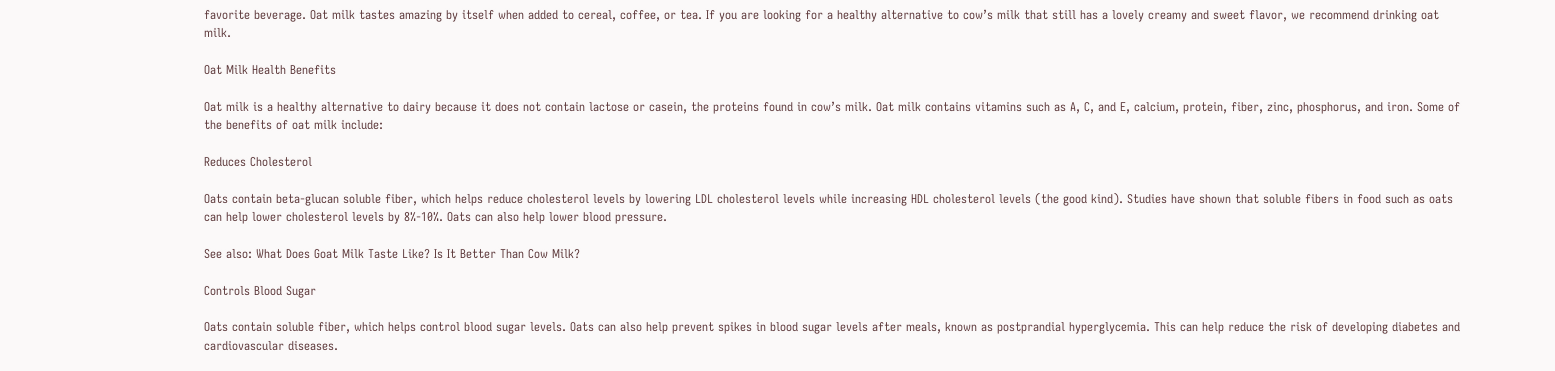favorite beverage. Oat milk tastes amazing by itself when added to cereal, coffee, or tea. If you are looking for a healthy alternative to cow’s milk that still has a lovely creamy and sweet flavor, we recommend drinking oat milk.

Oat Milk Health Benefits

Oat milk is a healthy alternative to dairy because it does not contain lactose or casein, the proteins found in cow’s milk. Oat milk contains vitamins such as A, C, and E, calcium, protein, fiber, zinc, phosphorus, and iron. Some of the benefits of oat milk include:

Reduces Cholesterol

Oats contain beta-glucan soluble fiber, which helps reduce cholesterol levels by lowering LDL cholesterol levels while increasing HDL cholesterol levels (the good kind). Studies have shown that soluble fibers in food such as oats can help lower cholesterol levels by 8%-10%. Oats can also help lower blood pressure.

See also: What Does Goat Milk Taste Like? Is It Better Than Cow Milk?

Controls Blood Sugar

Oats contain soluble fiber, which helps control blood sugar levels. Oats can also help prevent spikes in blood sugar levels after meals, known as postprandial hyperglycemia. This can help reduce the risk of developing diabetes and cardiovascular diseases.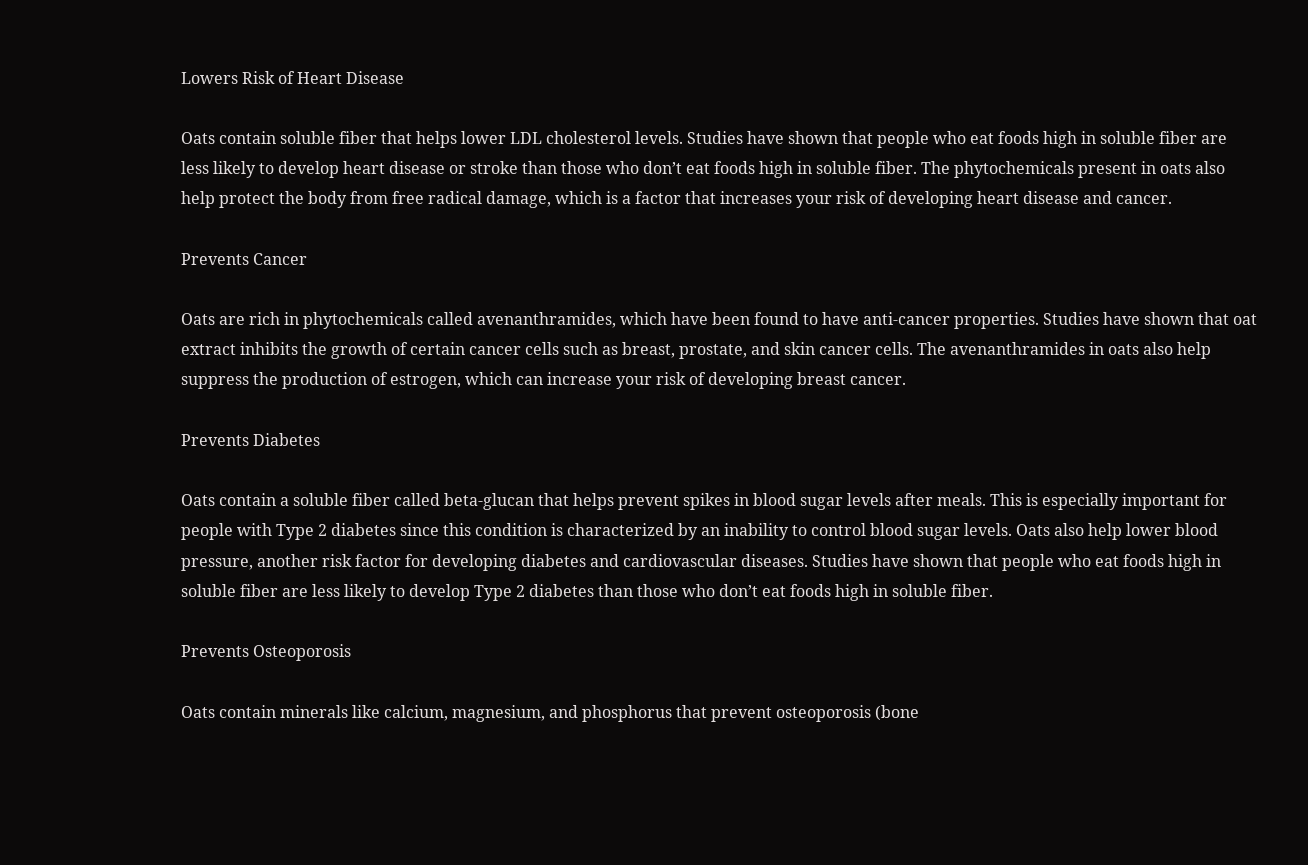Lowers Risk of Heart Disease

Oats contain soluble fiber that helps lower LDL cholesterol levels. Studies have shown that people who eat foods high in soluble fiber are less likely to develop heart disease or stroke than those who don’t eat foods high in soluble fiber. The phytochemicals present in oats also help protect the body from free radical damage, which is a factor that increases your risk of developing heart disease and cancer.

Prevents Cancer

Oats are rich in phytochemicals called avenanthramides, which have been found to have anti-cancer properties. Studies have shown that oat extract inhibits the growth of certain cancer cells such as breast, prostate, and skin cancer cells. The avenanthramides in oats also help suppress the production of estrogen, which can increase your risk of developing breast cancer.

Prevents Diabetes

Oats contain a soluble fiber called beta-glucan that helps prevent spikes in blood sugar levels after meals. This is especially important for people with Type 2 diabetes since this condition is characterized by an inability to control blood sugar levels. Oats also help lower blood pressure, another risk factor for developing diabetes and cardiovascular diseases. Studies have shown that people who eat foods high in soluble fiber are less likely to develop Type 2 diabetes than those who don’t eat foods high in soluble fiber.

Prevents Osteoporosis

Oats contain minerals like calcium, magnesium, and phosphorus that prevent osteoporosis (bone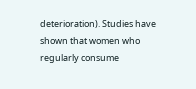deterioration). Studies have shown that women who regularly consume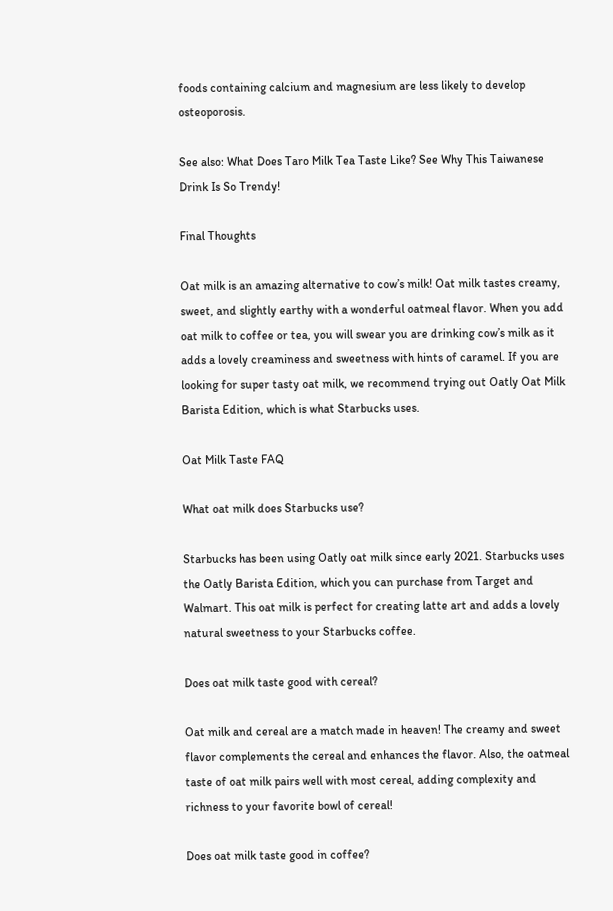foods containing calcium and magnesium are less likely to develop osteoporosis.

See also: What Does Taro Milk Tea Taste Like? See Why This Taiwanese Drink Is So Trendy!

Final Thoughts

Oat milk is an amazing alternative to cow’s milk! Oat milk tastes creamy, sweet, and slightly earthy with a wonderful oatmeal flavor. When you add oat milk to coffee or tea, you will swear you are drinking cow’s milk as it adds a lovely creaminess and sweetness with hints of caramel. If you are looking for super tasty oat milk, we recommend trying out Oatly Oat Milk Barista Edition, which is what Starbucks uses.

Oat Milk Taste FAQ

What oat milk does Starbucks use?

Starbucks has been using Oatly oat milk since early 2021. Starbucks uses the Oatly Barista Edition, which you can purchase from Target and Walmart. This oat milk is perfect for creating latte art and adds a lovely natural sweetness to your Starbucks coffee.

Does oat milk taste good with cereal?

Oat milk and cereal are a match made in heaven! The creamy and sweet flavor complements the cereal and enhances the flavor. Also, the oatmeal taste of oat milk pairs well with most cereal, adding complexity and richness to your favorite bowl of cereal!

Does oat milk taste good in coffee?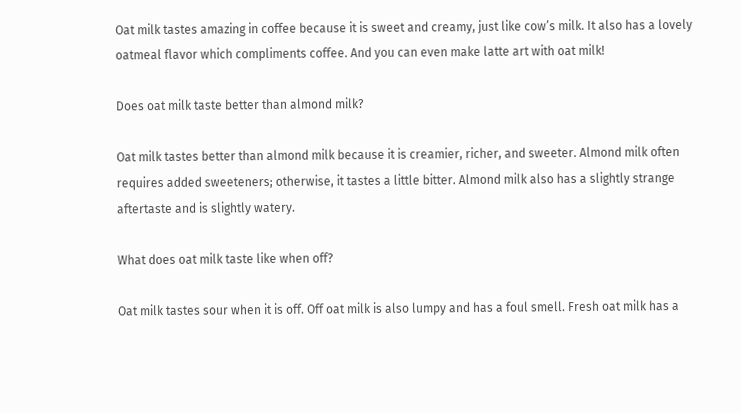Oat milk tastes amazing in coffee because it is sweet and creamy, just like cow’s milk. It also has a lovely oatmeal flavor which compliments coffee. And you can even make latte art with oat milk!

Does oat milk taste better than almond milk?

Oat milk tastes better than almond milk because it is creamier, richer, and sweeter. Almond milk often requires added sweeteners; otherwise, it tastes a little bitter. Almond milk also has a slightly strange aftertaste and is slightly watery.

What does oat milk taste like when off?

Oat milk tastes sour when it is off. Off oat milk is also lumpy and has a foul smell. Fresh oat milk has a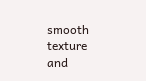smooth texture and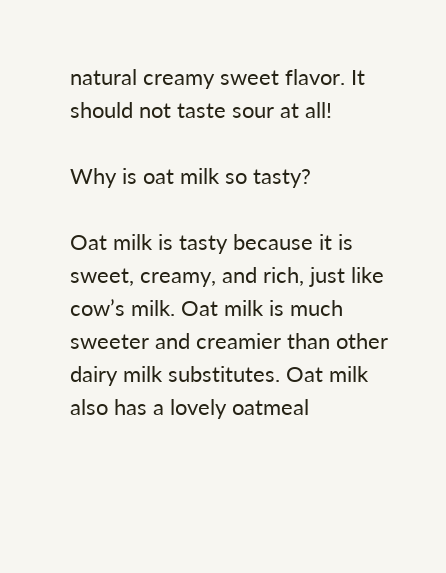natural creamy sweet flavor. It should not taste sour at all!

Why is oat milk so tasty?

Oat milk is tasty because it is sweet, creamy, and rich, just like cow’s milk. Oat milk is much sweeter and creamier than other dairy milk substitutes. Oat milk also has a lovely oatmeal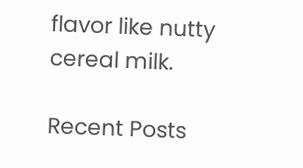flavor like nutty cereal milk.

Recent Posts